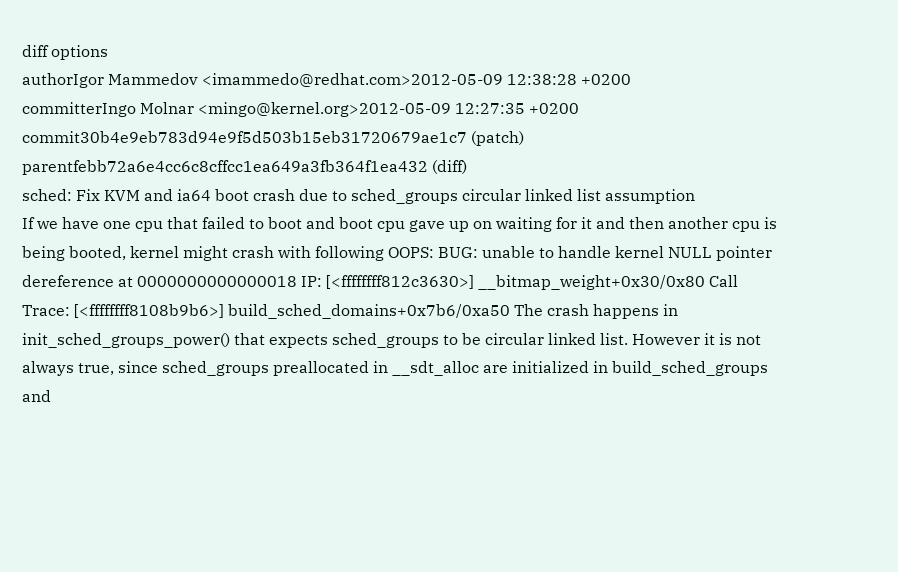diff options
authorIgor Mammedov <imammedo@redhat.com>2012-05-09 12:38:28 +0200
committerIngo Molnar <mingo@kernel.org>2012-05-09 12:27:35 +0200
commit30b4e9eb783d94e9f5d503b15eb31720679ae1c7 (patch)
parentfebb72a6e4cc6c8cffcc1ea649a3fb364f1ea432 (diff)
sched: Fix KVM and ia64 boot crash due to sched_groups circular linked list assumption
If we have one cpu that failed to boot and boot cpu gave up on waiting for it and then another cpu is being booted, kernel might crash with following OOPS: BUG: unable to handle kernel NULL pointer dereference at 0000000000000018 IP: [<ffffffff812c3630>] __bitmap_weight+0x30/0x80 Call Trace: [<ffffffff8108b9b6>] build_sched_domains+0x7b6/0xa50 The crash happens in init_sched_groups_power() that expects sched_groups to be circular linked list. However it is not always true, since sched_groups preallocated in __sdt_alloc are initialized in build_sched_groups and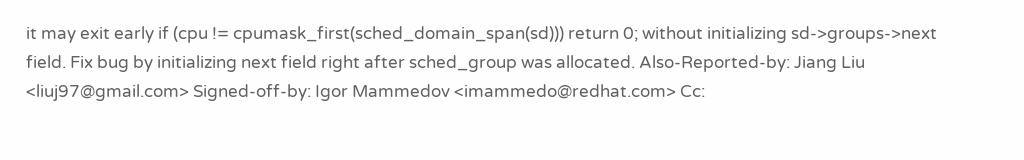it may exit early if (cpu != cpumask_first(sched_domain_span(sd))) return 0; without initializing sd->groups->next field. Fix bug by initializing next field right after sched_group was allocated. Also-Reported-by: Jiang Liu <liuj97@gmail.com> Signed-off-by: Igor Mammedov <imammedo@redhat.com> Cc: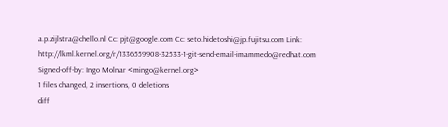a.p.zijlstra@chello.nl Cc: pjt@google.com Cc: seto.hidetoshi@jp.fujitsu.com Link: http://lkml.kernel.org/r/1336559908-32533-1-git-send-email-imammedo@redhat.com Signed-off-by: Ingo Molnar <mingo@kernel.org>
1 files changed, 2 insertions, 0 deletions
diff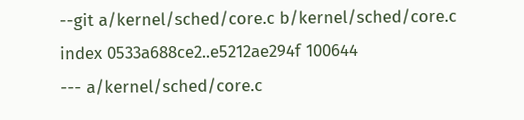--git a/kernel/sched/core.c b/kernel/sched/core.c
index 0533a688ce2..e5212ae294f 100644
--- a/kernel/sched/core.c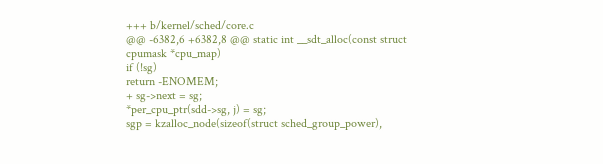+++ b/kernel/sched/core.c
@@ -6382,6 +6382,8 @@ static int __sdt_alloc(const struct cpumask *cpu_map)
if (!sg)
return -ENOMEM;
+ sg->next = sg;
*per_cpu_ptr(sdd->sg, j) = sg;
sgp = kzalloc_node(sizeof(struct sched_group_power),